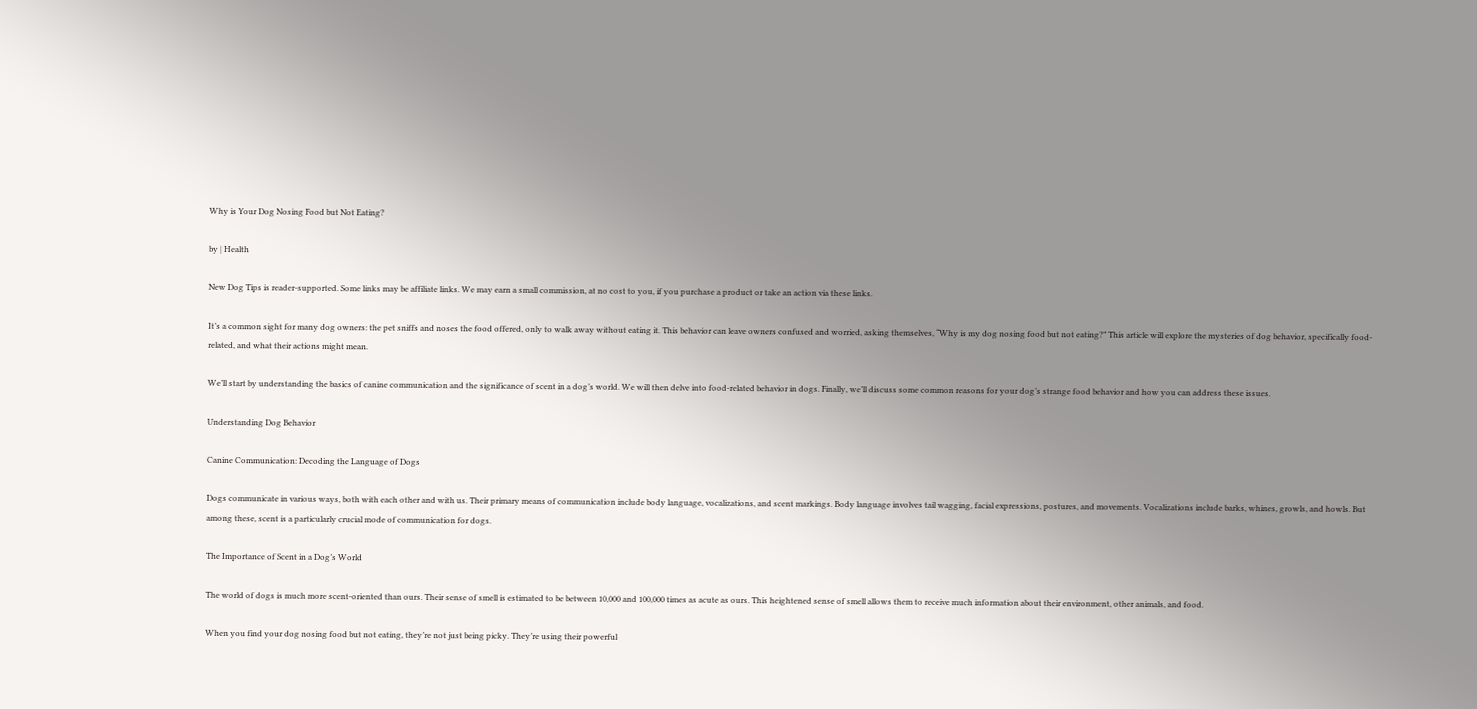Why is Your Dog Nosing Food but Not Eating?

by | Health

New Dog Tips is reader-supported. Some links may be affiliate links. We may earn a small commission, at no cost to you, if you purchase a product or take an action via these links.

It’s a common sight for many dog owners: the pet sniffs and noses the food offered, only to walk away without eating it. This behavior can leave owners confused and worried, asking themselves, “Why is my dog nosing food but not eating?” This article will explore the mysteries of dog behavior, specifically food-related, and what their actions might mean.

We’ll start by understanding the basics of canine communication and the significance of scent in a dog’s world. We will then delve into food-related behavior in dogs. Finally, we’ll discuss some common reasons for your dog’s strange food behavior and how you can address these issues.

Understanding Dog Behavior

Canine Communication: Decoding the Language of Dogs

Dogs communicate in various ways, both with each other and with us. Their primary means of communication include body language, vocalizations, and scent markings. Body language involves tail wagging, facial expressions, postures, and movements. Vocalizations include barks, whines, growls, and howls. But among these, scent is a particularly crucial mode of communication for dogs.

The Importance of Scent in a Dog’s World

The world of dogs is much more scent-oriented than ours. Their sense of smell is estimated to be between 10,000 and 100,000 times as acute as ours. This heightened sense of smell allows them to receive much information about their environment, other animals, and food.

When you find your dog nosing food but not eating, they’re not just being picky. They’re using their powerful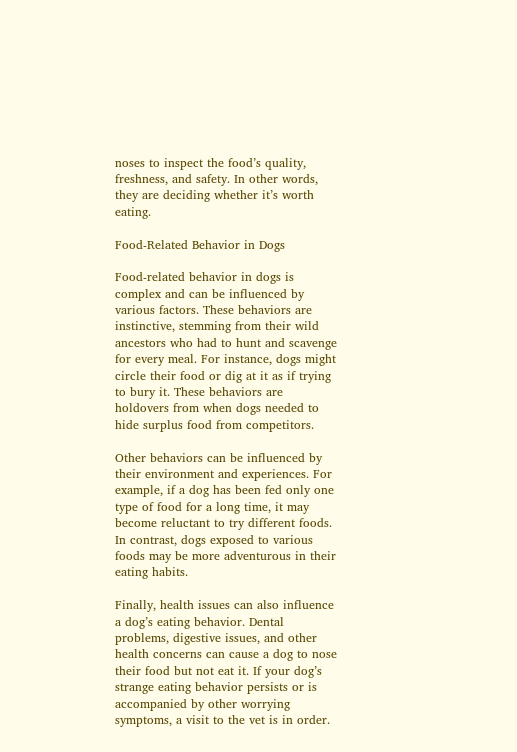noses to inspect the food’s quality, freshness, and safety. In other words, they are deciding whether it’s worth eating.

Food-Related Behavior in Dogs

Food-related behavior in dogs is complex and can be influenced by various factors. These behaviors are instinctive, stemming from their wild ancestors who had to hunt and scavenge for every meal. For instance, dogs might circle their food or dig at it as if trying to bury it. These behaviors are holdovers from when dogs needed to hide surplus food from competitors.

Other behaviors can be influenced by their environment and experiences. For example, if a dog has been fed only one type of food for a long time, it may become reluctant to try different foods. In contrast, dogs exposed to various foods may be more adventurous in their eating habits.

Finally, health issues can also influence a dog’s eating behavior. Dental problems, digestive issues, and other health concerns can cause a dog to nose their food but not eat it. If your dog’s strange eating behavior persists or is accompanied by other worrying symptoms, a visit to the vet is in order.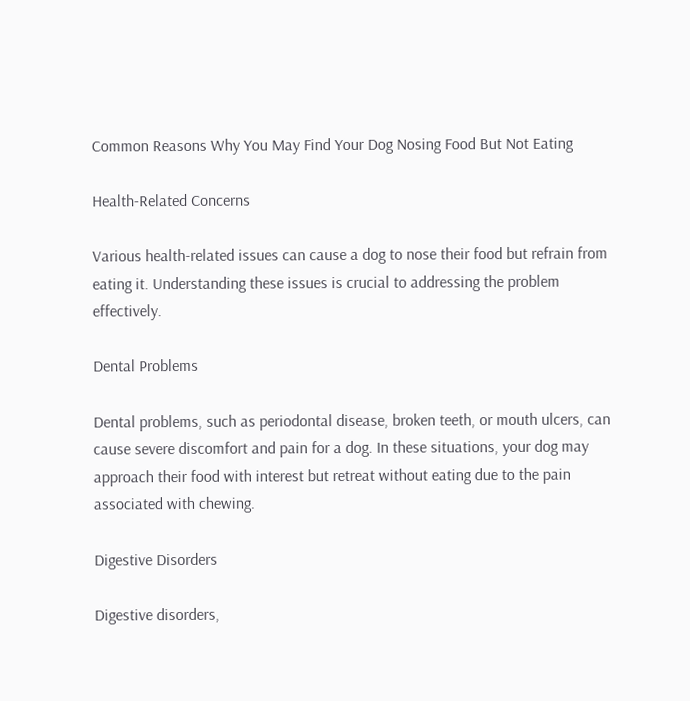Common Reasons Why You May Find Your Dog Nosing Food But Not Eating

Health-Related Concerns

Various health-related issues can cause a dog to nose their food but refrain from eating it. Understanding these issues is crucial to addressing the problem effectively.

Dental Problems

Dental problems, such as periodontal disease, broken teeth, or mouth ulcers, can cause severe discomfort and pain for a dog. In these situations, your dog may approach their food with interest but retreat without eating due to the pain associated with chewing.

Digestive Disorders

Digestive disorders,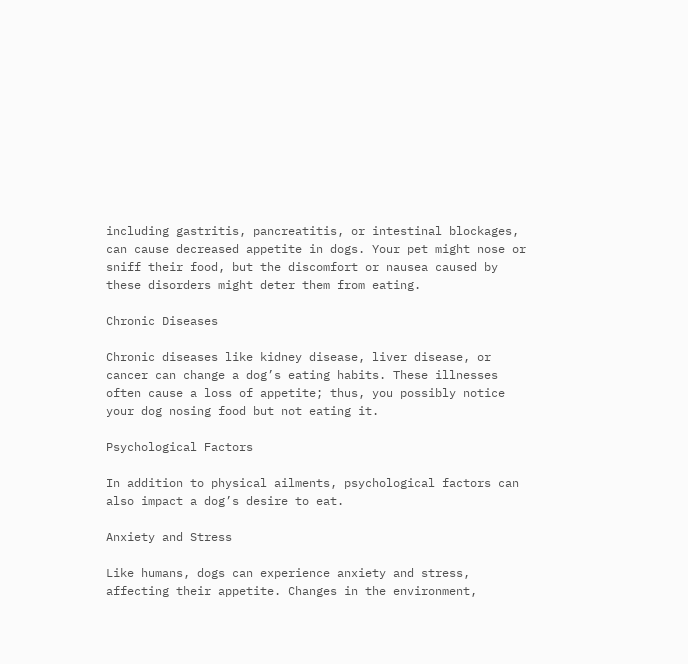including gastritis, pancreatitis, or intestinal blockages, can cause decreased appetite in dogs. Your pet might nose or sniff their food, but the discomfort or nausea caused by these disorders might deter them from eating.

Chronic Diseases

Chronic diseases like kidney disease, liver disease, or cancer can change a dog’s eating habits. These illnesses often cause a loss of appetite; thus, you possibly notice your dog nosing food but not eating it.

Psychological Factors

In addition to physical ailments, psychological factors can also impact a dog’s desire to eat.

Anxiety and Stress

Like humans, dogs can experience anxiety and stress, affecting their appetite. Changes in the environment,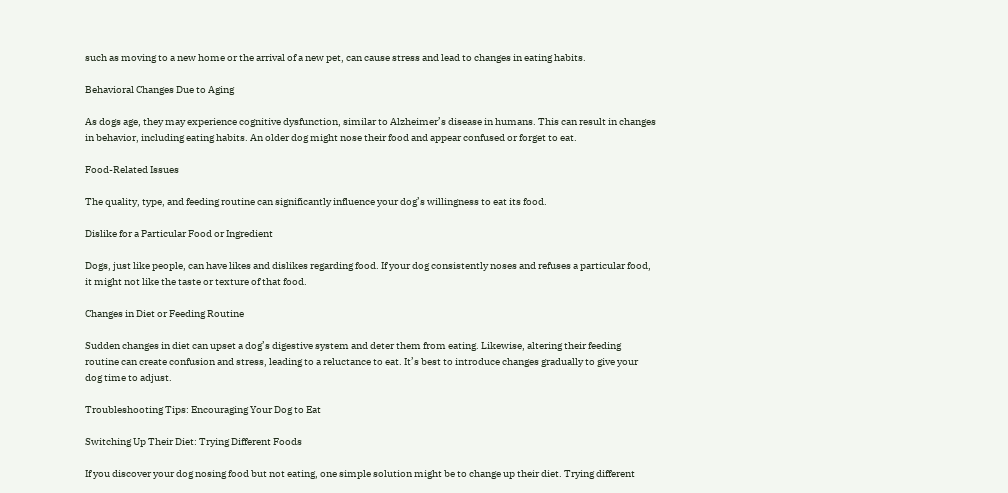such as moving to a new home or the arrival of a new pet, can cause stress and lead to changes in eating habits.

Behavioral Changes Due to Aging

As dogs age, they may experience cognitive dysfunction, similar to Alzheimer’s disease in humans. This can result in changes in behavior, including eating habits. An older dog might nose their food and appear confused or forget to eat.

Food-Related Issues

The quality, type, and feeding routine can significantly influence your dog’s willingness to eat its food.

Dislike for a Particular Food or Ingredient

Dogs, just like people, can have likes and dislikes regarding food. If your dog consistently noses and refuses a particular food, it might not like the taste or texture of that food.

Changes in Diet or Feeding Routine

Sudden changes in diet can upset a dog’s digestive system and deter them from eating. Likewise, altering their feeding routine can create confusion and stress, leading to a reluctance to eat. It’s best to introduce changes gradually to give your dog time to adjust.

Troubleshooting Tips: Encouraging Your Dog to Eat

Switching Up Their Diet: Trying Different Foods

If you discover your dog nosing food but not eating, one simple solution might be to change up their diet. Trying different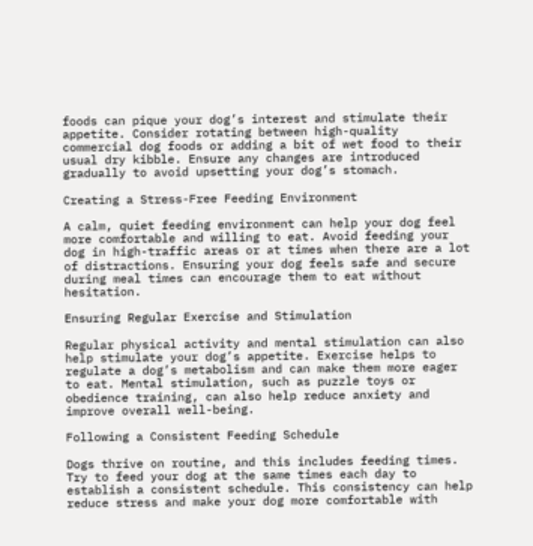foods can pique your dog’s interest and stimulate their appetite. Consider rotating between high-quality commercial dog foods or adding a bit of wet food to their usual dry kibble. Ensure any changes are introduced gradually to avoid upsetting your dog’s stomach.

Creating a Stress-Free Feeding Environment

A calm, quiet feeding environment can help your dog feel more comfortable and willing to eat. Avoid feeding your dog in high-traffic areas or at times when there are a lot of distractions. Ensuring your dog feels safe and secure during meal times can encourage them to eat without hesitation.

Ensuring Regular Exercise and Stimulation

Regular physical activity and mental stimulation can also help stimulate your dog’s appetite. Exercise helps to regulate a dog’s metabolism and can make them more eager to eat. Mental stimulation, such as puzzle toys or obedience training, can also help reduce anxiety and improve overall well-being.

Following a Consistent Feeding Schedule

Dogs thrive on routine, and this includes feeding times. Try to feed your dog at the same times each day to establish a consistent schedule. This consistency can help reduce stress and make your dog more comfortable with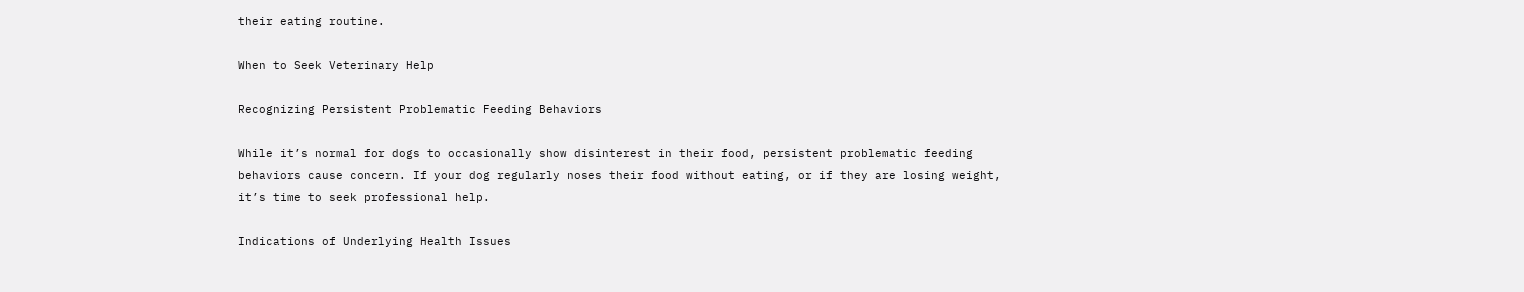their eating routine.

When to Seek Veterinary Help

Recognizing Persistent Problematic Feeding Behaviors

While it’s normal for dogs to occasionally show disinterest in their food, persistent problematic feeding behaviors cause concern. If your dog regularly noses their food without eating, or if they are losing weight, it’s time to seek professional help.

Indications of Underlying Health Issues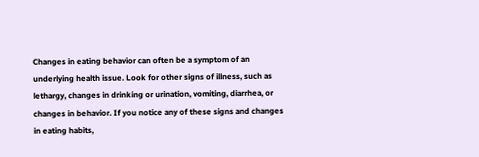Changes in eating behavior can often be a symptom of an underlying health issue. Look for other signs of illness, such as lethargy, changes in drinking or urination, vomiting, diarrhea, or changes in behavior. If you notice any of these signs and changes in eating habits,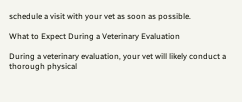schedule a visit with your vet as soon as possible.

What to Expect During a Veterinary Evaluation

During a veterinary evaluation, your vet will likely conduct a thorough physical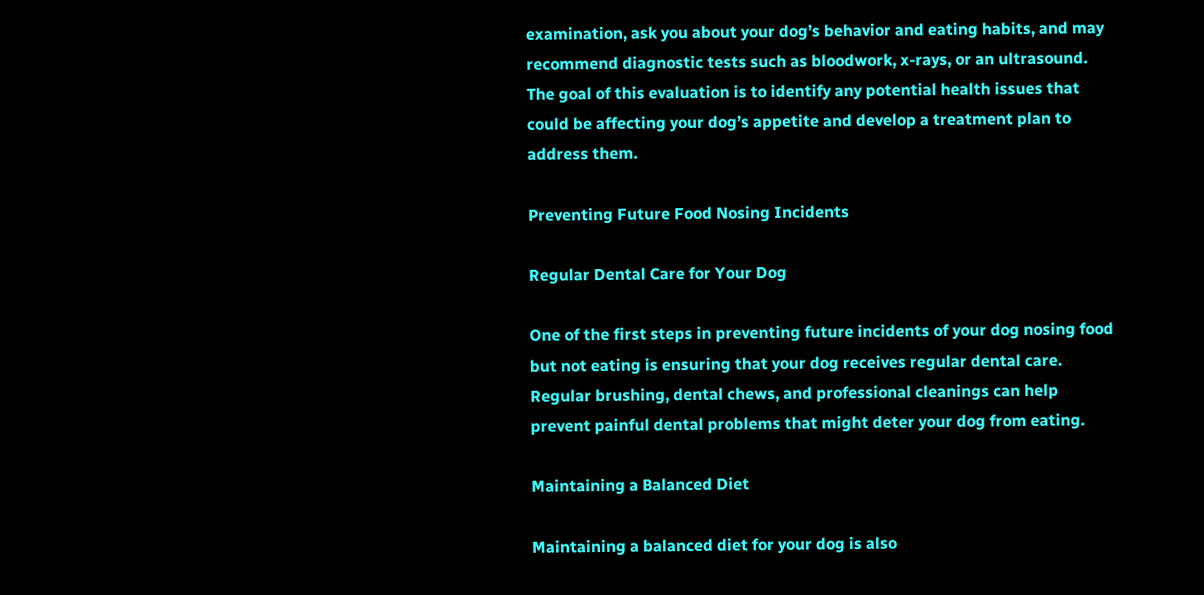examination, ask you about your dog’s behavior and eating habits, and may recommend diagnostic tests such as bloodwork, x-rays, or an ultrasound. The goal of this evaluation is to identify any potential health issues that could be affecting your dog’s appetite and develop a treatment plan to address them.

Preventing Future Food Nosing Incidents

Regular Dental Care for Your Dog

One of the first steps in preventing future incidents of your dog nosing food but not eating is ensuring that your dog receives regular dental care. Regular brushing, dental chews, and professional cleanings can help prevent painful dental problems that might deter your dog from eating.

Maintaining a Balanced Diet

Maintaining a balanced diet for your dog is also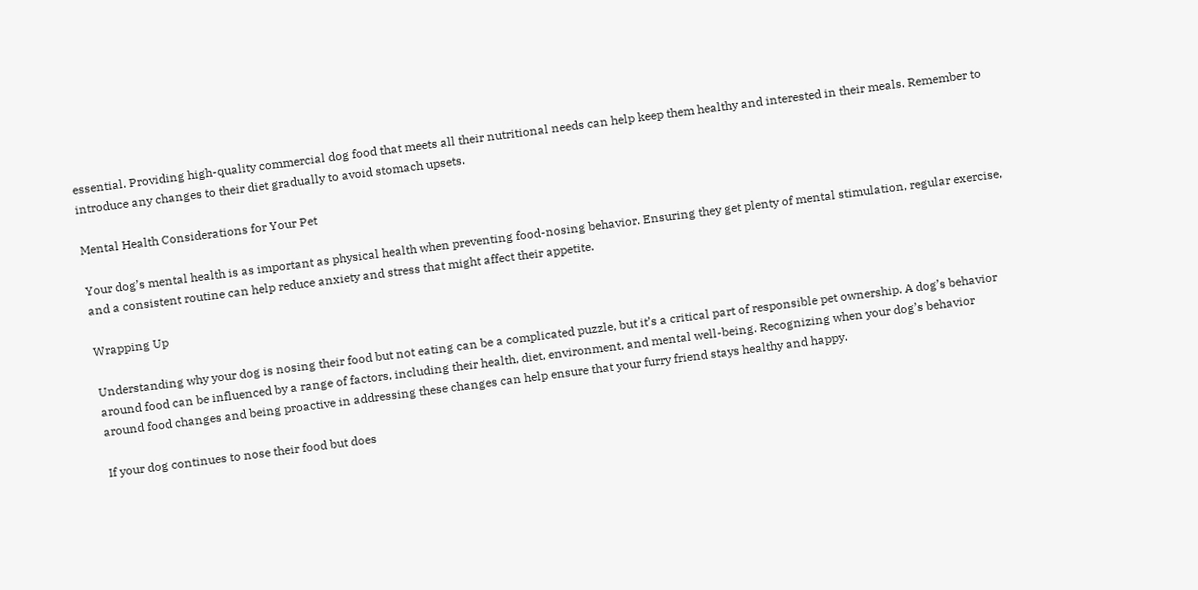essential. Providing high-quality commercial dog food that meets all their nutritional needs can help keep them healthy and interested in their meals. Remember to introduce any changes to their diet gradually to avoid stomach upsets.

Mental Health Considerations for Your Pet

Your dog’s mental health is as important as physical health when preventing food-nosing behavior. Ensuring they get plenty of mental stimulation, regular exercise, and a consistent routine can help reduce anxiety and stress that might affect their appetite.

Wrapping Up

Understanding why your dog is nosing their food but not eating can be a complicated puzzle, but it’s a critical part of responsible pet ownership. A dog’s behavior around food can be influenced by a range of factors, including their health, diet, environment, and mental well-being. Recognizing when your dog’s behavior around food changes and being proactive in addressing these changes can help ensure that your furry friend stays healthy and happy.

If your dog continues to nose their food but does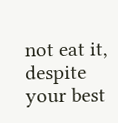not eat it, despite your best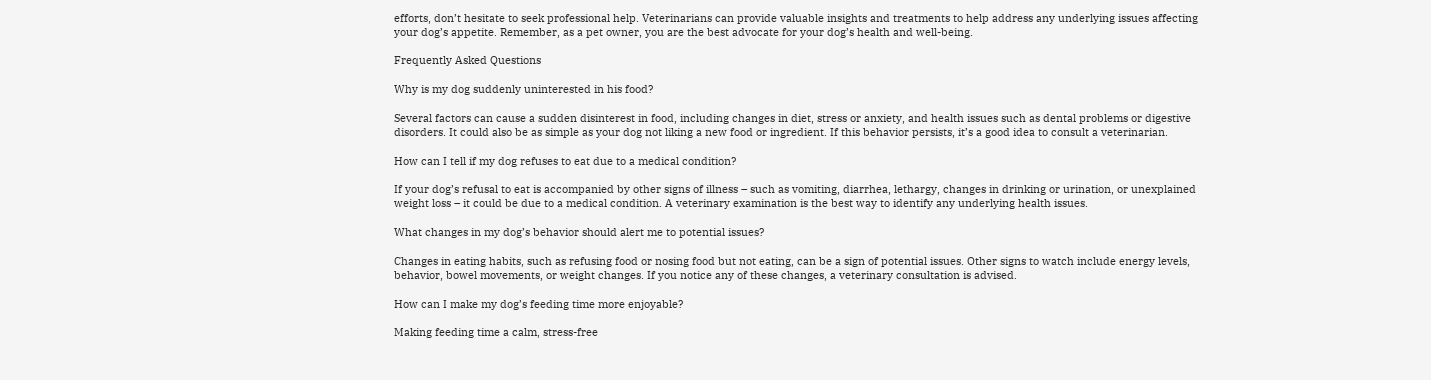efforts, don’t hesitate to seek professional help. Veterinarians can provide valuable insights and treatments to help address any underlying issues affecting your dog’s appetite. Remember, as a pet owner, you are the best advocate for your dog’s health and well-being.

Frequently Asked Questions

Why is my dog suddenly uninterested in his food?

Several factors can cause a sudden disinterest in food, including changes in diet, stress or anxiety, and health issues such as dental problems or digestive disorders. It could also be as simple as your dog not liking a new food or ingredient. If this behavior persists, it’s a good idea to consult a veterinarian.

How can I tell if my dog refuses to eat due to a medical condition?

If your dog’s refusal to eat is accompanied by other signs of illness – such as vomiting, diarrhea, lethargy, changes in drinking or urination, or unexplained weight loss – it could be due to a medical condition. A veterinary examination is the best way to identify any underlying health issues.

What changes in my dog’s behavior should alert me to potential issues?

Changes in eating habits, such as refusing food or nosing food but not eating, can be a sign of potential issues. Other signs to watch include energy levels, behavior, bowel movements, or weight changes. If you notice any of these changes, a veterinary consultation is advised.

How can I make my dog’s feeding time more enjoyable?

Making feeding time a calm, stress-free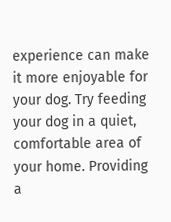experience can make it more enjoyable for your dog. Try feeding your dog in a quiet, comfortable area of your home. Providing a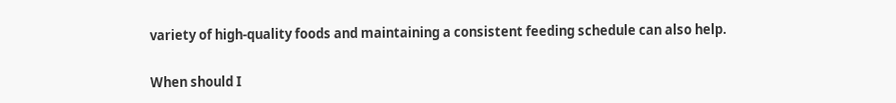variety of high-quality foods and maintaining a consistent feeding schedule can also help.

When should I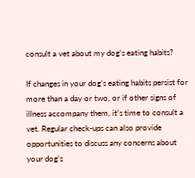consult a vet about my dog’s eating habits?

If changes in your dog’s eating habits persist for more than a day or two, or if other signs of illness accompany them, it’s time to consult a vet. Regular check-ups can also provide opportunities to discuss any concerns about your dog’s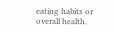eating habits or overall health.